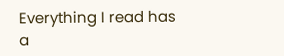Everything I read has a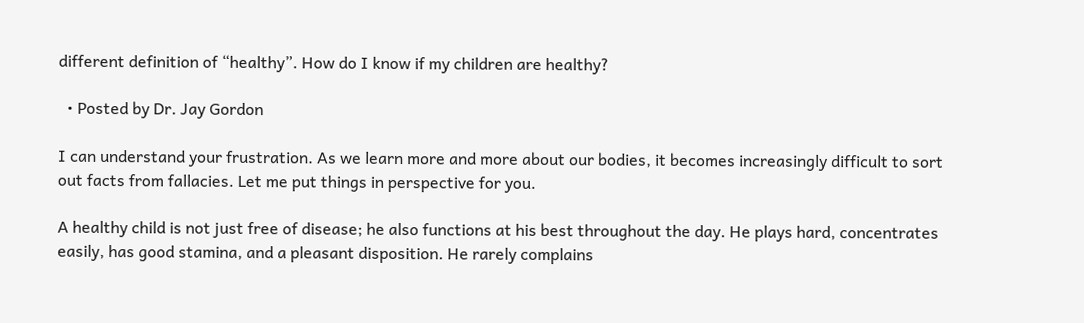different definition of “healthy”. How do I know if my children are healthy?

  • Posted by Dr. Jay Gordon

I can understand your frustration. As we learn more and more about our bodies, it becomes increasingly difficult to sort out facts from fallacies. Let me put things in perspective for you.

A healthy child is not just free of disease; he also functions at his best throughout the day. He plays hard, concentrates easily, has good stamina, and a pleasant disposition. He rarely complains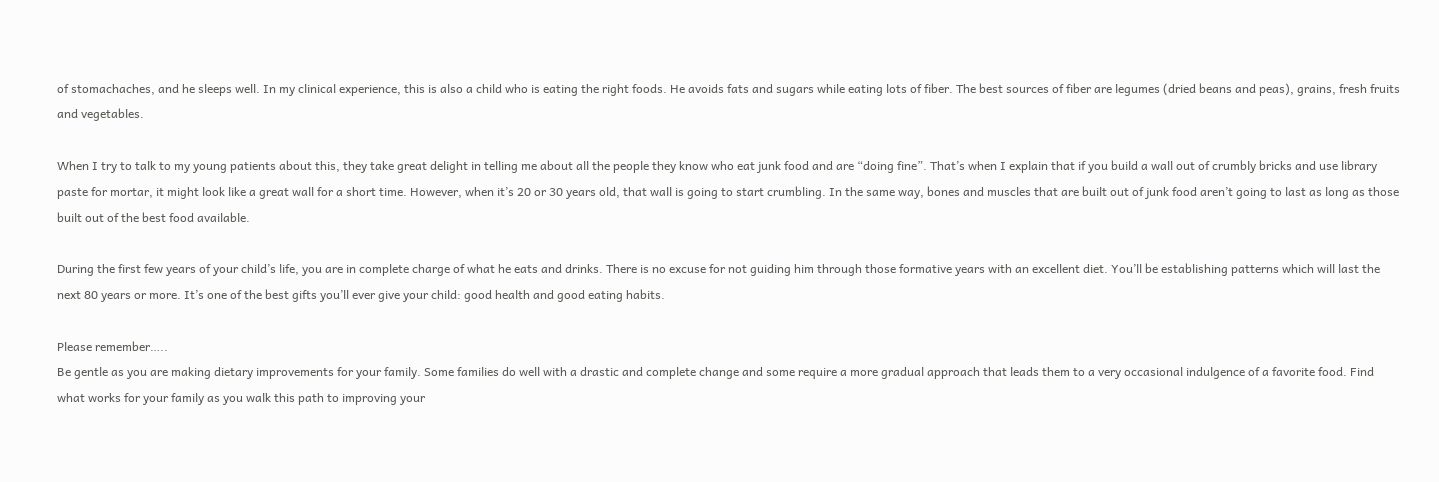of stomachaches, and he sleeps well. In my clinical experience, this is also a child who is eating the right foods. He avoids fats and sugars while eating lots of fiber. The best sources of fiber are legumes (dried beans and peas), grains, fresh fruits and vegetables.

When I try to talk to my young patients about this, they take great delight in telling me about all the people they know who eat junk food and are “doing fine”. That’s when I explain that if you build a wall out of crumbly bricks and use library paste for mortar, it might look like a great wall for a short time. However, when it’s 20 or 30 years old, that wall is going to start crumbling. In the same way, bones and muscles that are built out of junk food aren’t going to last as long as those built out of the best food available.

During the first few years of your child’s life, you are in complete charge of what he eats and drinks. There is no excuse for not guiding him through those formative years with an excellent diet. You’ll be establishing patterns which will last the next 80 years or more. It’s one of the best gifts you’ll ever give your child: good health and good eating habits.

Please remember…..
Be gentle as you are making dietary improvements for your family. Some families do well with a drastic and complete change and some require a more gradual approach that leads them to a very occasional indulgence of a favorite food. Find what works for your family as you walk this path to improving your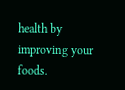health by improving your foods.